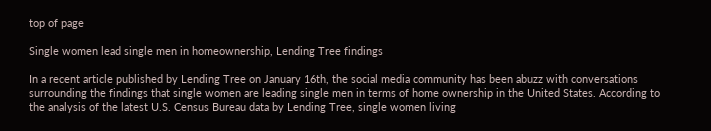top of page

Single women lead single men in homeownership, Lending Tree findings

In a recent article published by Lending Tree on January 16th, the social media community has been abuzz with conversations surrounding the findings that single women are leading single men in terms of home ownership in the United States. According to the analysis of the latest U.S. Census Bureau data by Lending Tree, single women living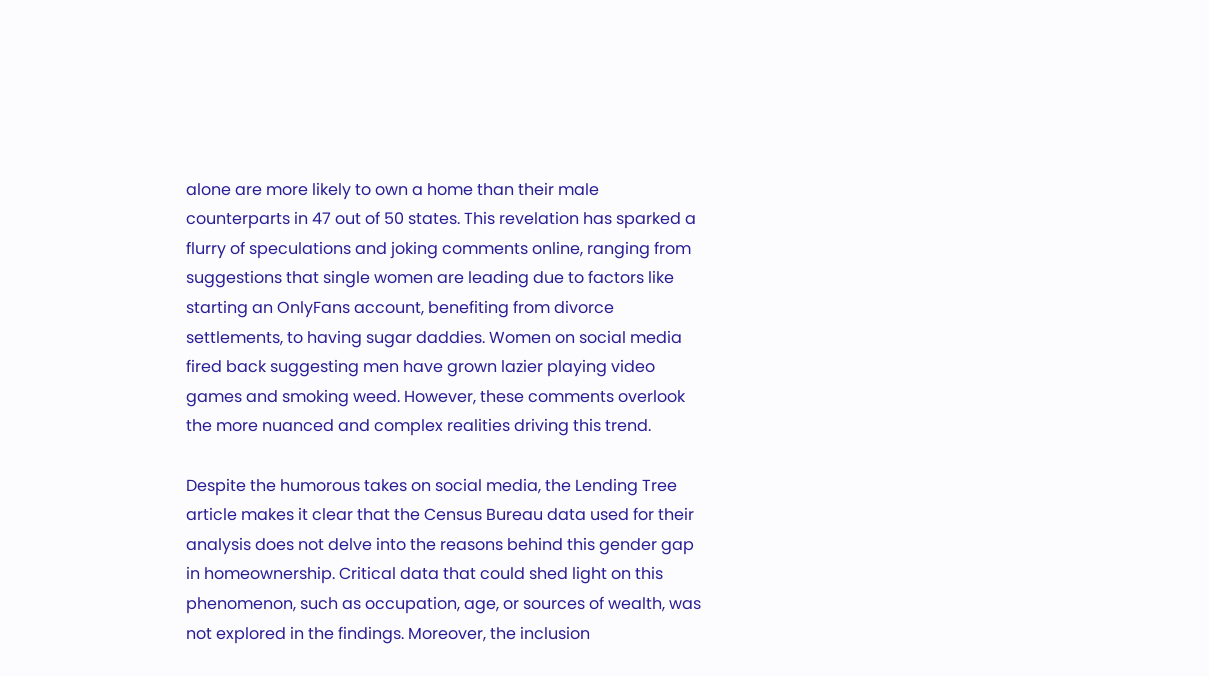alone are more likely to own a home than their male counterparts in 47 out of 50 states. This revelation has sparked a flurry of speculations and joking comments online, ranging from suggestions that single women are leading due to factors like starting an OnlyFans account, benefiting from divorce settlements, to having sugar daddies. Women on social media fired back suggesting men have grown lazier playing video games and smoking weed. However, these comments overlook the more nuanced and complex realities driving this trend.

Despite the humorous takes on social media, the Lending Tree article makes it clear that the Census Bureau data used for their analysis does not delve into the reasons behind this gender gap in homeownership. Critical data that could shed light on this phenomenon, such as occupation, age, or sources of wealth, was not explored in the findings. Moreover, the inclusion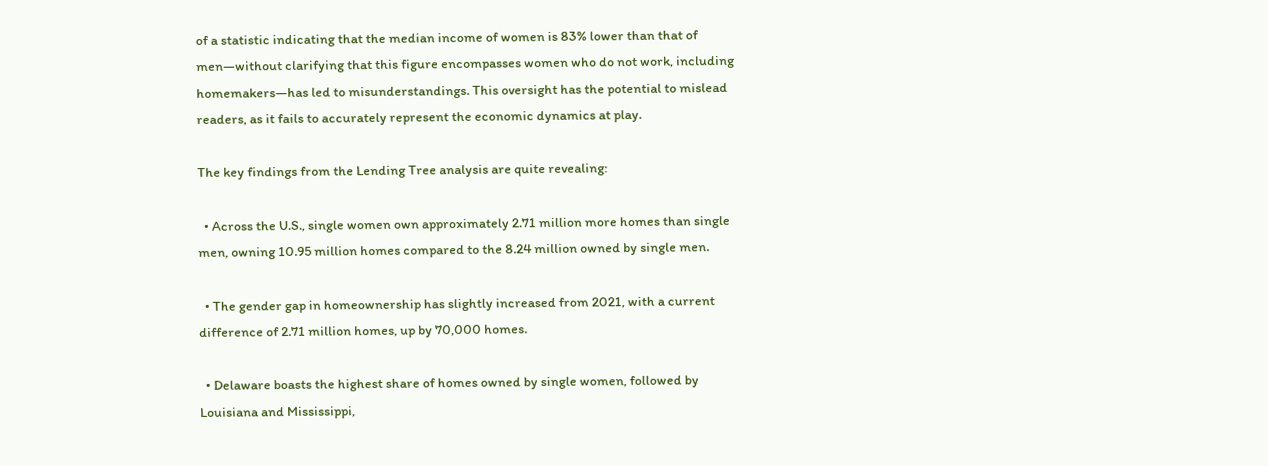of a statistic indicating that the median income of women is 83% lower than that of men—without clarifying that this figure encompasses women who do not work, including homemakers—has led to misunderstandings. This oversight has the potential to mislead readers, as it fails to accurately represent the economic dynamics at play.

The key findings from the Lending Tree analysis are quite revealing:

  • Across the U.S., single women own approximately 2.71 million more homes than single men, owning 10.95 million homes compared to the 8.24 million owned by single men.

  • The gender gap in homeownership has slightly increased from 2021, with a current difference of 2.71 million homes, up by 70,000 homes.

  • Delaware boasts the highest share of homes owned by single women, followed by Louisiana and Mississippi,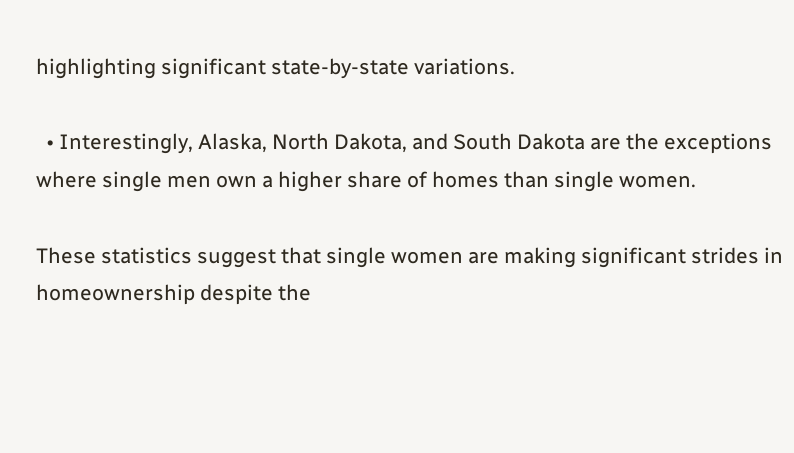highlighting significant state-by-state variations.

  • Interestingly, Alaska, North Dakota, and South Dakota are the exceptions where single men own a higher share of homes than single women.

These statistics suggest that single women are making significant strides in homeownership despite the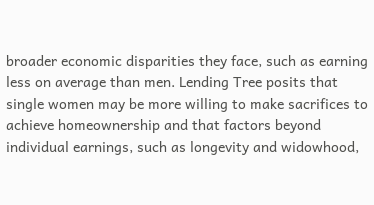broader economic disparities they face, such as earning less on average than men. Lending Tree posits that single women may be more willing to make sacrifices to achieve homeownership and that factors beyond individual earnings, such as longevity and widowhood,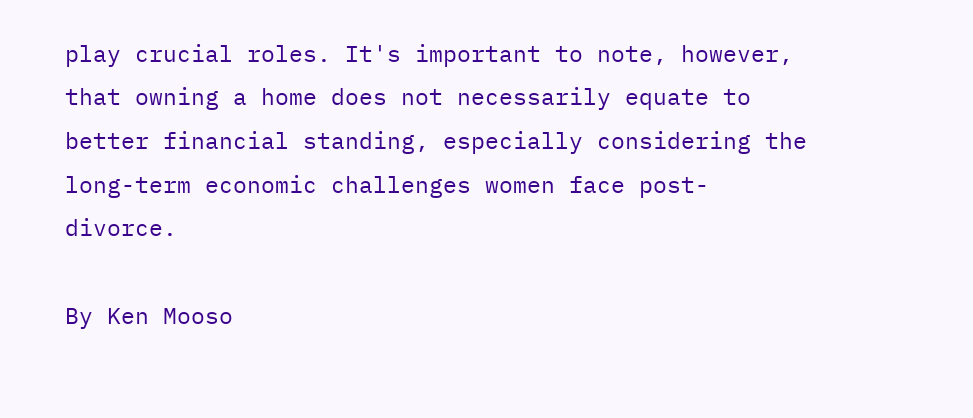play crucial roles. It's important to note, however, that owning a home does not necessarily equate to better financial standing, especially considering the long-term economic challenges women face post-divorce.

By Ken Mooso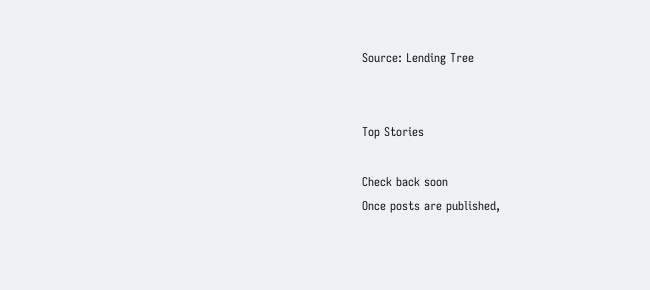Source: Lending Tree


Top Stories

Check back soon
Once posts are published,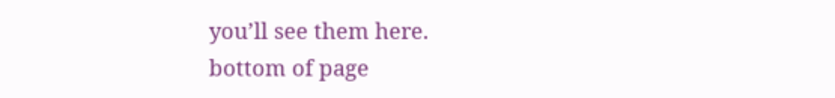you’ll see them here.
bottom of page